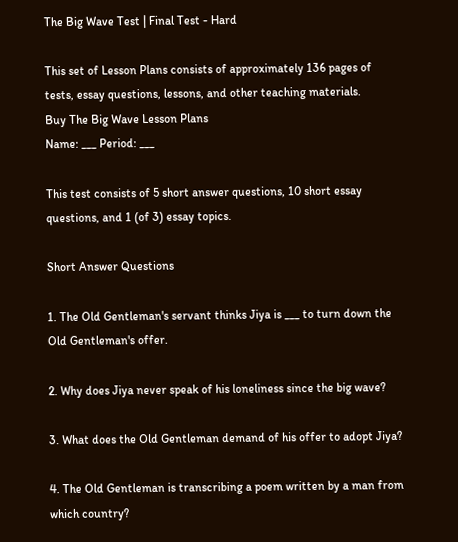The Big Wave Test | Final Test - Hard

This set of Lesson Plans consists of approximately 136 pages of tests, essay questions, lessons, and other teaching materials.
Buy The Big Wave Lesson Plans
Name: ___ Period: ___

This test consists of 5 short answer questions, 10 short essay questions, and 1 (of 3) essay topics.

Short Answer Questions

1. The Old Gentleman's servant thinks Jiya is ___ to turn down the Old Gentleman's offer.

2. Why does Jiya never speak of his loneliness since the big wave?

3. What does the Old Gentleman demand of his offer to adopt Jiya?

4. The Old Gentleman is transcribing a poem written by a man from which country?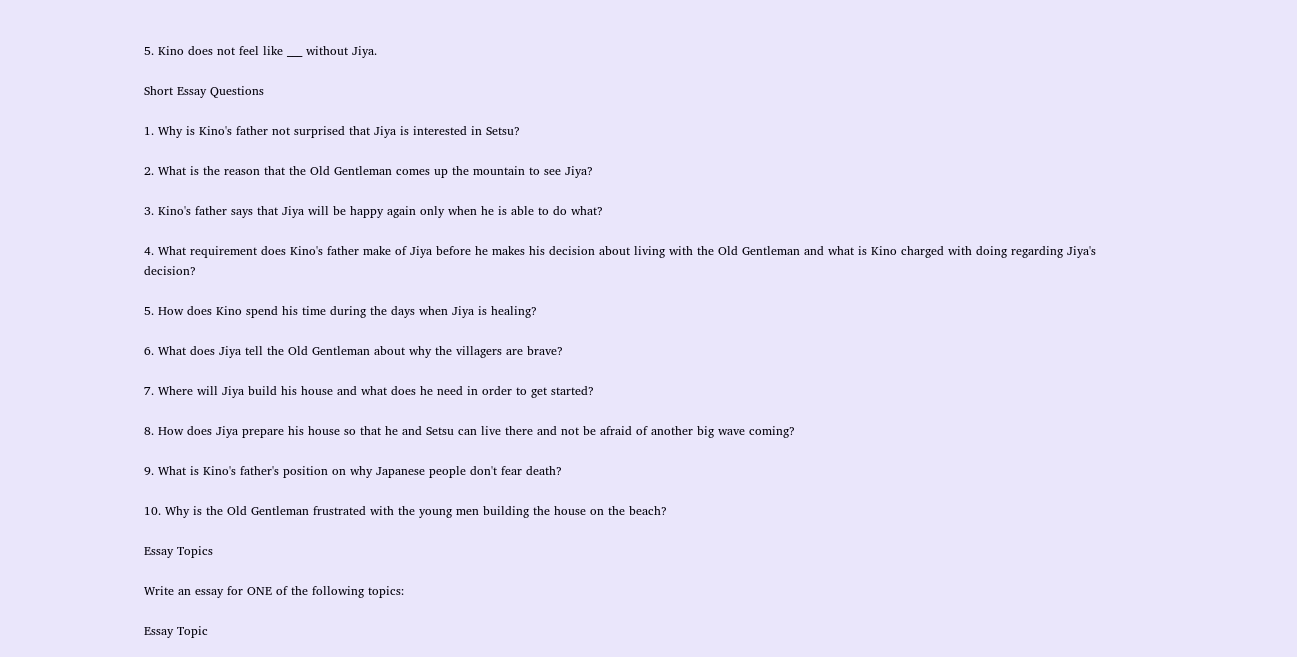5. Kino does not feel like ___ without Jiya.

Short Essay Questions

1. Why is Kino's father not surprised that Jiya is interested in Setsu?

2. What is the reason that the Old Gentleman comes up the mountain to see Jiya?

3. Kino's father says that Jiya will be happy again only when he is able to do what?

4. What requirement does Kino's father make of Jiya before he makes his decision about living with the Old Gentleman and what is Kino charged with doing regarding Jiya's decision?

5. How does Kino spend his time during the days when Jiya is healing?

6. What does Jiya tell the Old Gentleman about why the villagers are brave?

7. Where will Jiya build his house and what does he need in order to get started?

8. How does Jiya prepare his house so that he and Setsu can live there and not be afraid of another big wave coming?

9. What is Kino's father's position on why Japanese people don't fear death?

10. Why is the Old Gentleman frustrated with the young men building the house on the beach?

Essay Topics

Write an essay for ONE of the following topics:

Essay Topic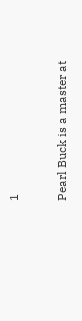1

Pearl Buck is a master at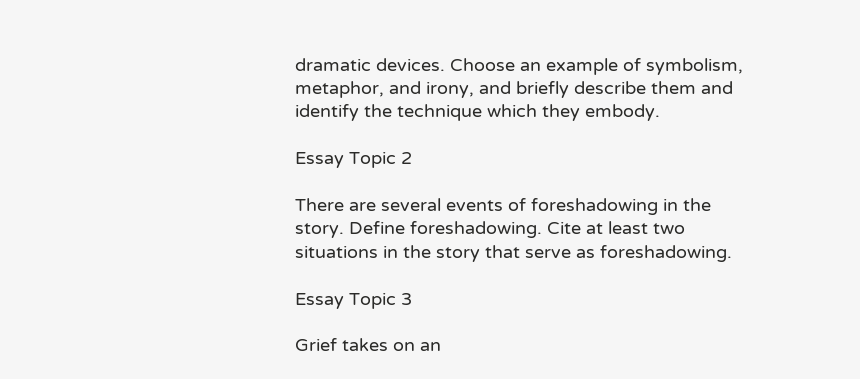dramatic devices. Choose an example of symbolism, metaphor, and irony, and briefly describe them and identify the technique which they embody.

Essay Topic 2

There are several events of foreshadowing in the story. Define foreshadowing. Cite at least two situations in the story that serve as foreshadowing.

Essay Topic 3

Grief takes on an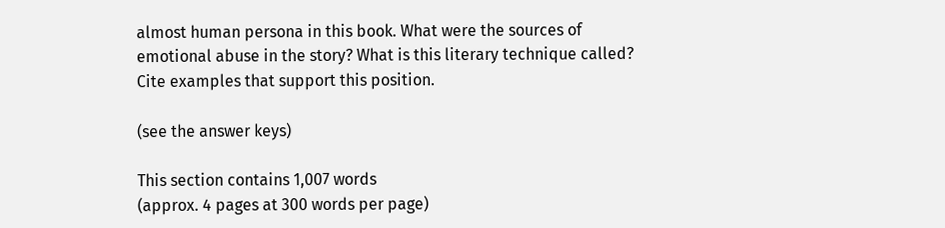almost human persona in this book. What were the sources of emotional abuse in the story? What is this literary technique called? Cite examples that support this position.

(see the answer keys)

This section contains 1,007 words
(approx. 4 pages at 300 words per page)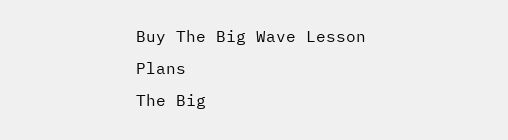Buy The Big Wave Lesson Plans
The Big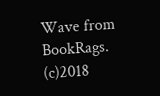Wave from BookRags. (c)2018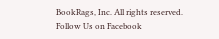BookRags, Inc. All rights reserved.
Follow Us on Facebook